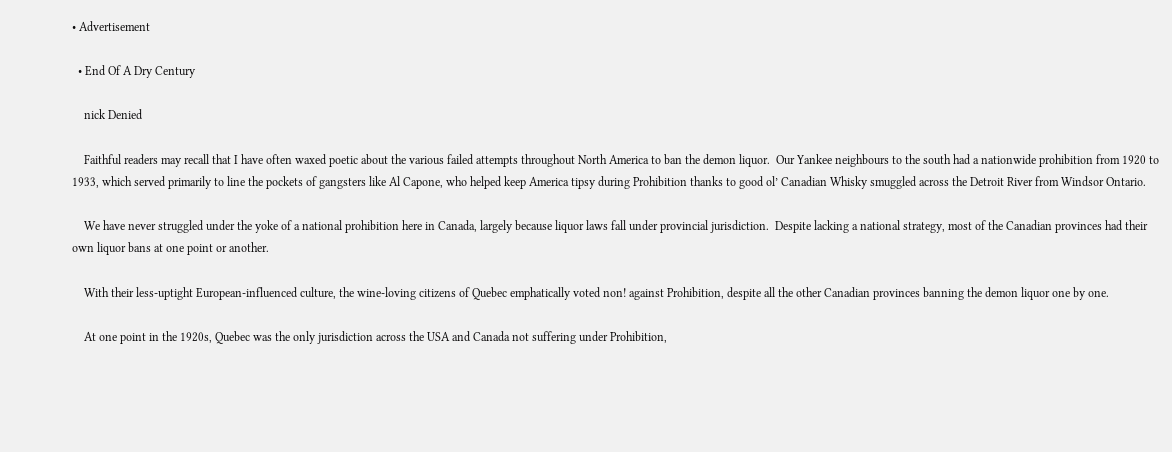• Advertisement

  • End Of A Dry Century

    nick Denied

    Faithful readers may recall that I have often waxed poetic about the various failed attempts throughout North America to ban the demon liquor.  Our Yankee neighbours to the south had a nationwide prohibition from 1920 to 1933, which served primarily to line the pockets of gangsters like Al Capone, who helped keep America tipsy during Prohibition thanks to good ol’ Canadian Whisky smuggled across the Detroit River from Windsor Ontario.

    We have never struggled under the yoke of a national prohibition here in Canada, largely because liquor laws fall under provincial jurisdiction.  Despite lacking a national strategy, most of the Canadian provinces had their own liquor bans at one point or another.

    With their less-uptight European-influenced culture, the wine-loving citizens of Quebec emphatically voted non! against Prohibition, despite all the other Canadian provinces banning the demon liquor one by one.

    At one point in the 1920s, Quebec was the only jurisdiction across the USA and Canada not suffering under Prohibition,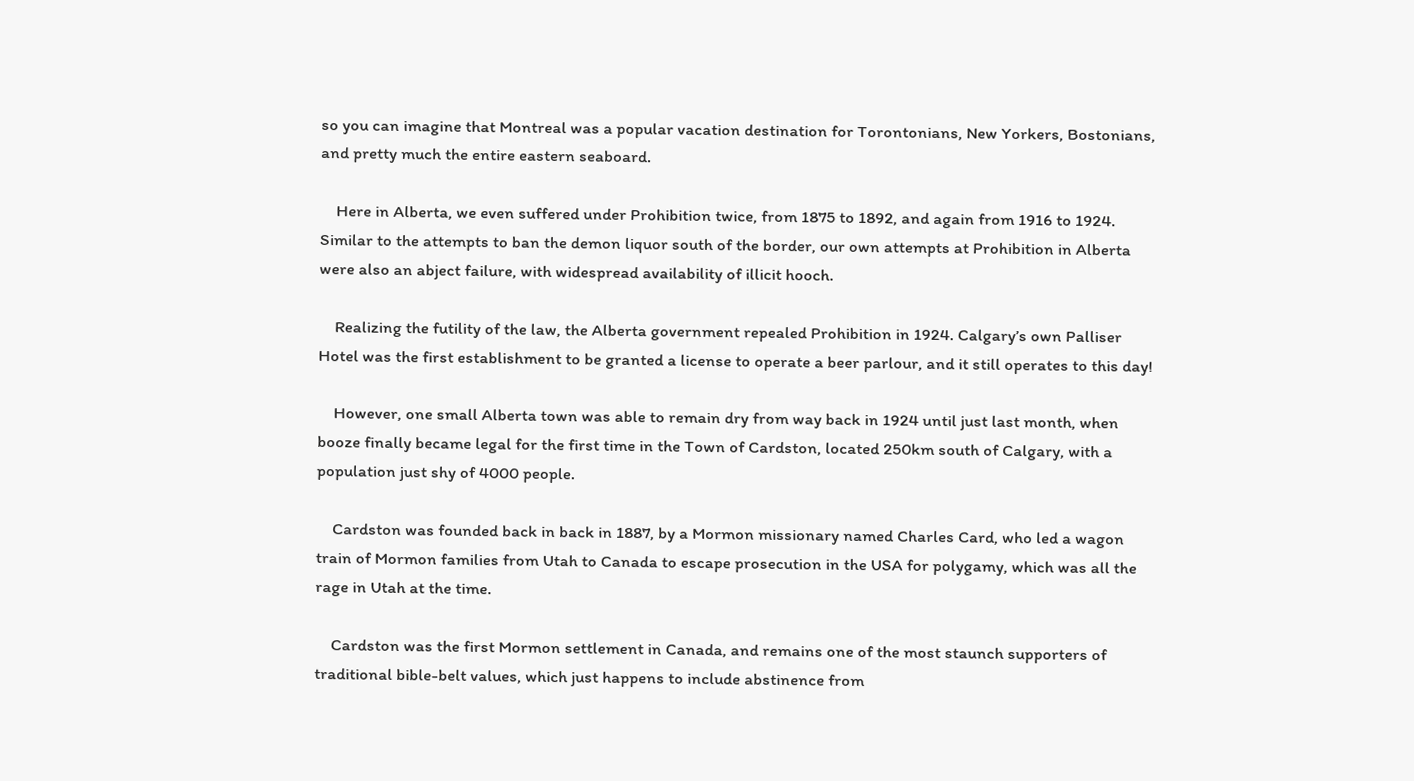so you can imagine that Montreal was a popular vacation destination for Torontonians, New Yorkers, Bostonians, and pretty much the entire eastern seaboard.

    Here in Alberta, we even suffered under Prohibition twice, from 1875 to 1892, and again from 1916 to 1924.  Similar to the attempts to ban the demon liquor south of the border, our own attempts at Prohibition in Alberta were also an abject failure, with widespread availability of illicit hooch.

    Realizing the futility of the law, the Alberta government repealed Prohibition in 1924. Calgary’s own Palliser Hotel was the first establishment to be granted a license to operate a beer parlour, and it still operates to this day!

    However, one small Alberta town was able to remain dry from way back in 1924 until just last month, when booze finally became legal for the first time in the Town of Cardston, located 250km south of Calgary, with a population just shy of 4000 people.

    Cardston was founded back in back in 1887, by a Mormon missionary named Charles Card, who led a wagon train of Mormon families from Utah to Canada to escape prosecution in the USA for polygamy, which was all the rage in Utah at the time.

    Cardston was the first Mormon settlement in Canada, and remains one of the most staunch supporters of traditional bible-belt values, which just happens to include abstinence from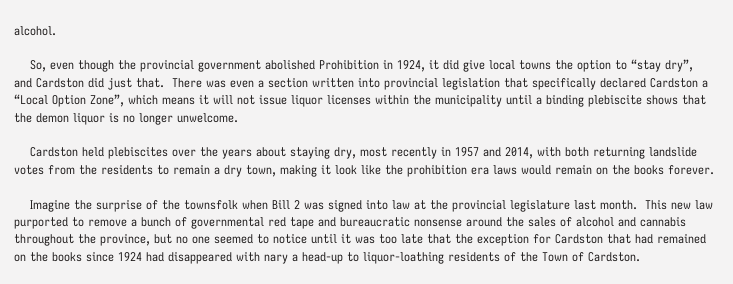alcohol.

    So, even though the provincial government abolished Prohibition in 1924, it did give local towns the option to “stay dry”, and Cardston did just that.  There was even a section written into provincial legislation that specifically declared Cardston a “Local Option Zone”, which means it will not issue liquor licenses within the municipality until a binding plebiscite shows that the demon liquor is no longer unwelcome.

    Cardston held plebiscites over the years about staying dry, most recently in 1957 and 2014, with both returning landslide votes from the residents to remain a dry town, making it look like the prohibition era laws would remain on the books forever.

    Imagine the surprise of the townsfolk when Bill 2 was signed into law at the provincial legislature last month.  This new law purported to remove a bunch of governmental red tape and bureaucratic nonsense around the sales of alcohol and cannabis throughout the province, but no one seemed to notice until it was too late that the exception for Cardston that had remained on the books since 1924 had disappeared with nary a head-up to liquor-loathing residents of the Town of Cardston.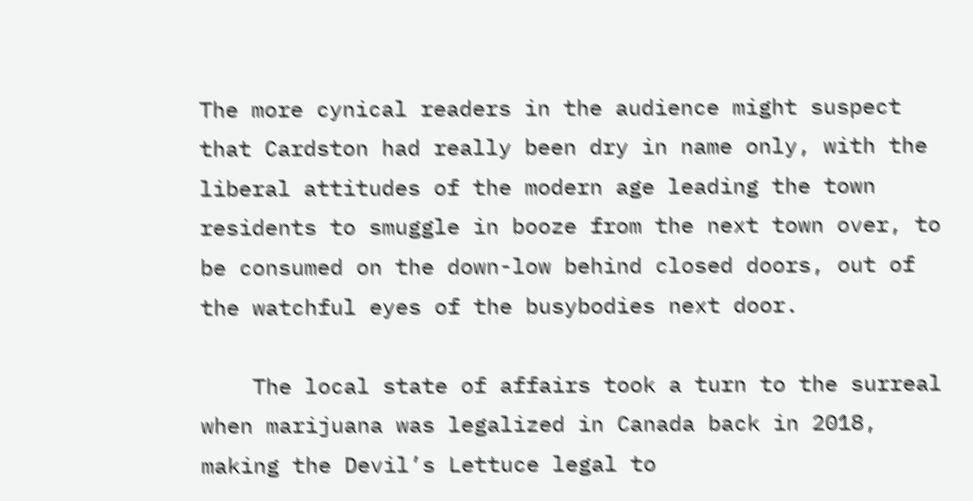The more cynical readers in the audience might suspect that Cardston had really been dry in name only, with the liberal attitudes of the modern age leading the town residents to smuggle in booze from the next town over, to be consumed on the down-low behind closed doors, out of the watchful eyes of the busybodies next door.

    The local state of affairs took a turn to the surreal when marijuana was legalized in Canada back in 2018, making the Devil’s Lettuce legal to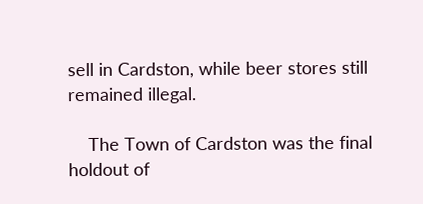sell in Cardston, while beer stores still remained illegal.

    The Town of Cardston was the final holdout of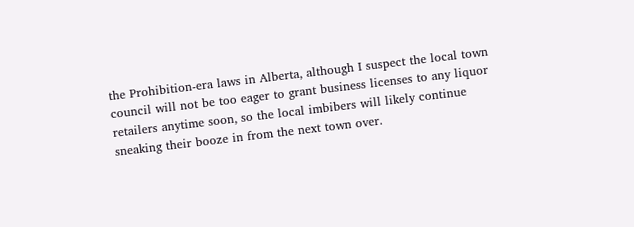the Prohibition-era laws in Alberta, although I suspect the local town council will not be too eager to grant business licenses to any liquor retailers anytime soon, so the local imbibers will likely continue sneaking their booze in from the next town over.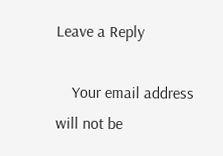Leave a Reply

    Your email address will not be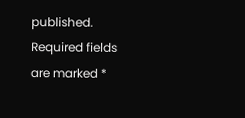published. Required fields are marked *